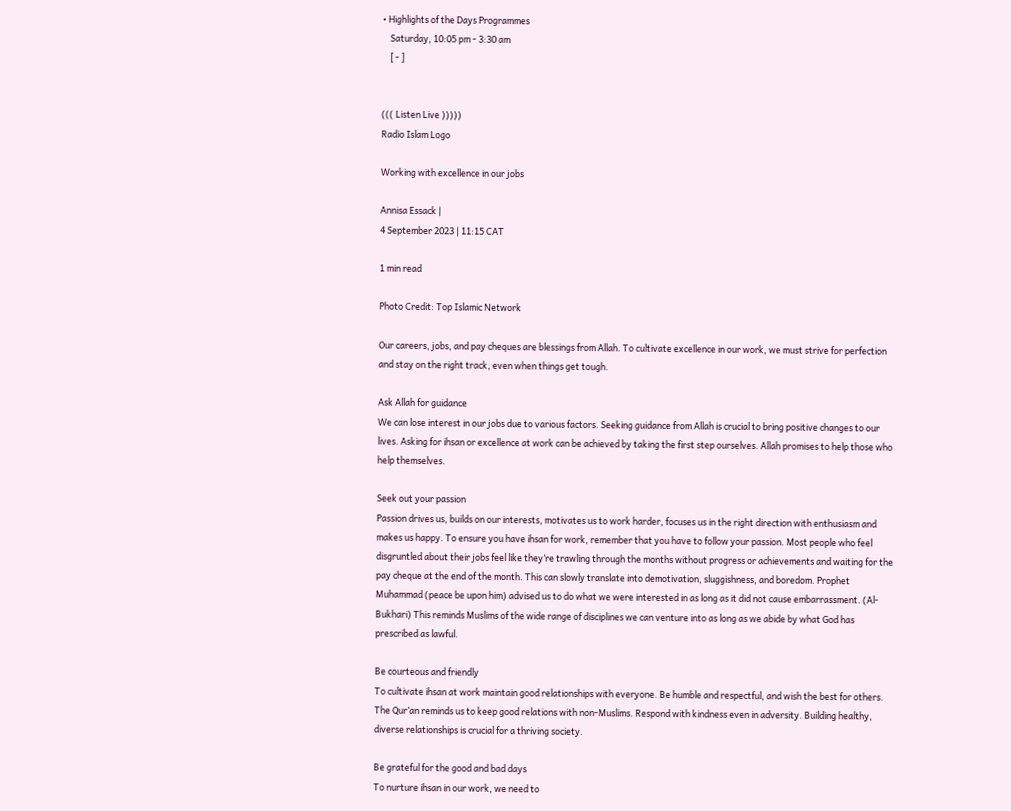• Highlights of the Days Programmes
    Saturday, 10:05 pm - 3:30 am
    [ - ]


((( Listen Live )))))
Radio Islam Logo

Working with excellence in our jobs

Annisa Essack |
4 September 2023 | 11:15 CAT

1 min read

Photo Credit: Top Islamic Network

Our careers, jobs, and pay cheques are blessings from Allah. To cultivate excellence in our work, we must strive for perfection and stay on the right track, even when things get tough.

Ask Allah for guidance
We can lose interest in our jobs due to various factors. Seeking guidance from Allah is crucial to bring positive changes to our lives. Asking for ihsan or excellence at work can be achieved by taking the first step ourselves. Allah promises to help those who help themselves.

Seek out your passion
Passion drives us, builds on our interests, motivates us to work harder, focuses us in the right direction with enthusiasm and makes us happy. To ensure you have ihsan for work, remember that you have to follow your passion. Most people who feel disgruntled about their jobs feel like they’re trawling through the months without progress or achievements and waiting for the pay cheque at the end of the month. This can slowly translate into demotivation, sluggishness, and boredom. Prophet Muhammad (peace be upon him) advised us to do what we were interested in as long as it did not cause embarrassment. (Al-Bukhari) This reminds Muslims of the wide range of disciplines we can venture into as long as we abide by what God has prescribed as lawful.

Be courteous and friendly
To cultivate ihsan at work maintain good relationships with everyone. Be humble and respectful, and wish the best for others. The Qur’an reminds us to keep good relations with non-Muslims. Respond with kindness even in adversity. Building healthy, diverse relationships is crucial for a thriving society.

Be grateful for the good and bad days
To nurture ihsan in our work, we need to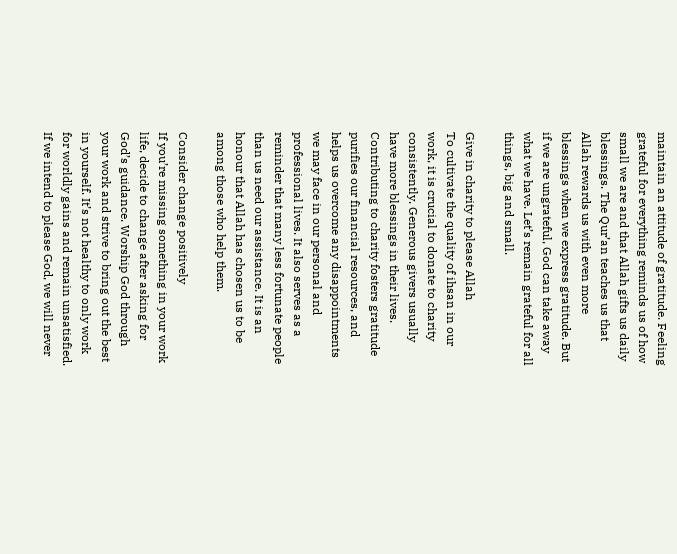maintain an attitude of gratitude. Feeling grateful for everything reminds us of how small we are and that Allah gifts us daily blessings. The Qur’an teaches us that Allah rewards us with even more blessings when we express gratitude. But if we are ungrateful, God can take away what we have. Let’s remain grateful for all things, big and small.

Give in charity to please Allah
To cultivate the quality of ihsan in our work, it is crucial to donate to charity consistently. Generous givers usually have more blessings in their lives. Contributing to charity fosters gratitude purifies our financial resources, and helps us overcome any disappointments we may face in our personal and professional lives. It also serves as a reminder that many less fortunate people than us need our assistance. It is an honour that Allah has chosen us to be among those who help them.

Consider change positively
If you’re missing something in your work life, decide to change after asking for God’s guidance. Worship God through your work and strive to bring out the best in yourself. It’s not healthy to only work for worldly gains and remain unsatisfied. If we intend to please God, we will never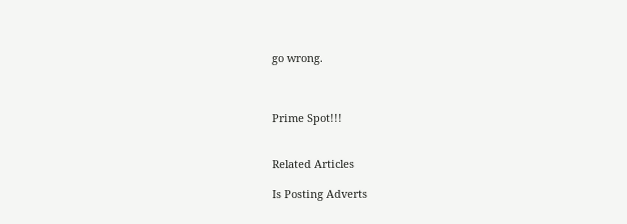go wrong.



Prime Spot!!!


Related Articles

Is Posting Adverts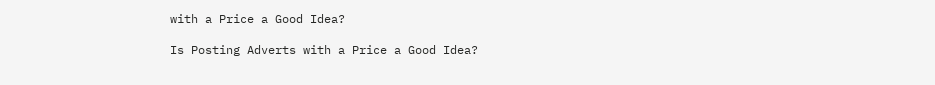with a Price a Good Idea?

Is Posting Adverts with a Price a Good Idea?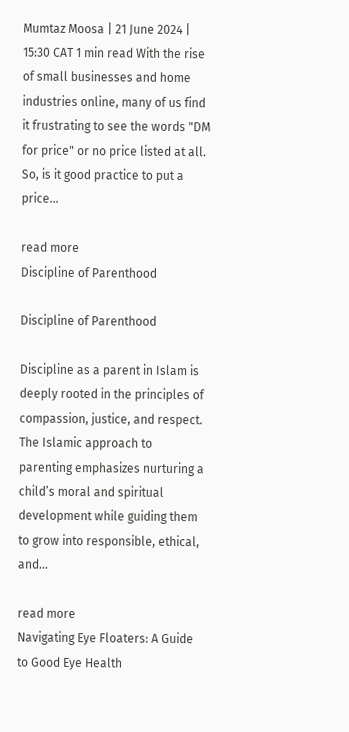Mumtaz Moosa | 21 June 2024 | 15:30 CAT 1 min read With the rise of small businesses and home industries online, many of us find it frustrating to see the words "DM for price" or no price listed at all. So, is it good practice to put a price...

read more
Discipline of Parenthood

Discipline of Parenthood

Discipline as a parent in Islam is deeply rooted in the principles of compassion, justice, and respect. The Islamic approach to parenting emphasizes nurturing a child’s moral and spiritual development while guiding them to grow into responsible, ethical, and...

read more
Navigating Eye Floaters: A Guide to Good Eye Health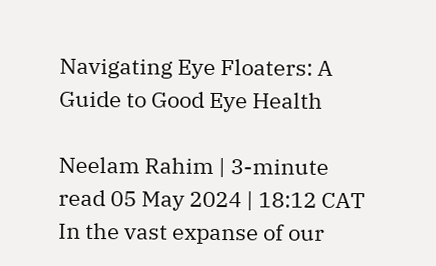Navigating Eye Floaters: A Guide to Good Eye Health

Neelam Rahim | 3-minute read 05 May 2024 | 18:12 CAT In the vast expanse of our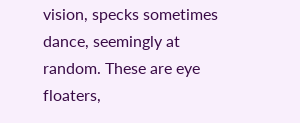vision, specks sometimes dance, seemingly at random. These are eye floaters,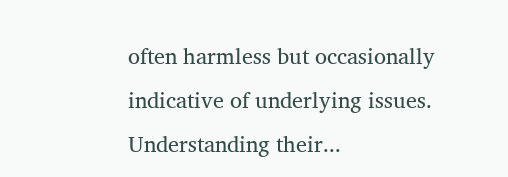often harmless but occasionally indicative of underlying issues. Understanding their...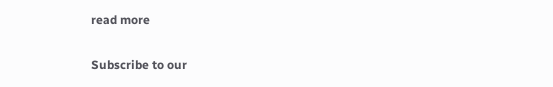read more

Subscribe to our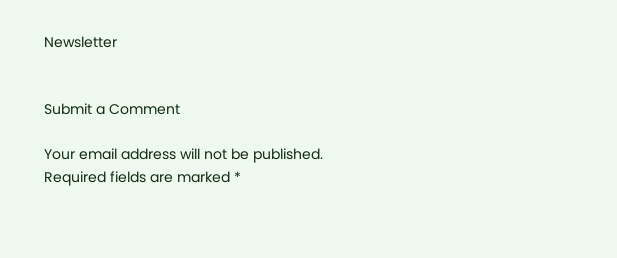Newsletter


Submit a Comment

Your email address will not be published. Required fields are marked *